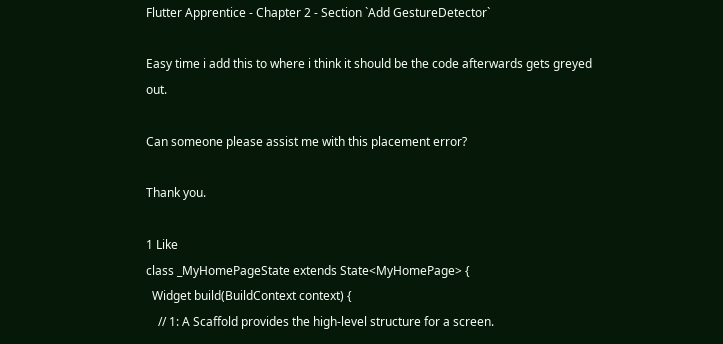Flutter Apprentice - Chapter 2 - Section `Add GestureDetector`

Easy time i add this to where i think it should be the code afterwards gets greyed out.

Can someone please assist me with this placement error?

Thank you.

1 Like
class _MyHomePageState extends State<MyHomePage> {
  Widget build(BuildContext context) {
    // 1: A Scaffold provides the high-level structure for a screen.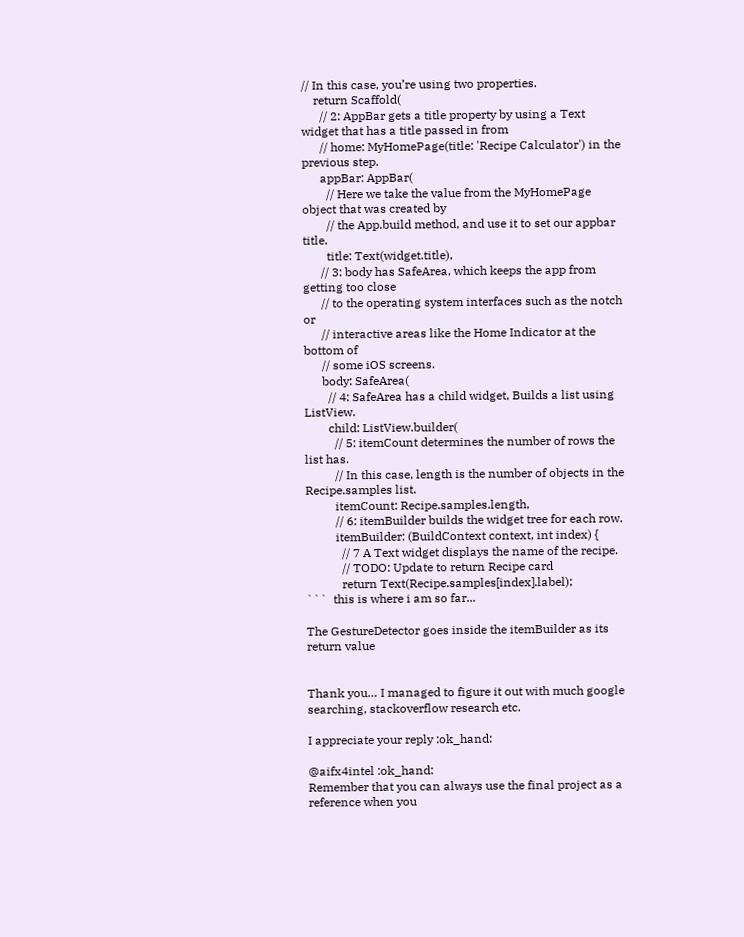// In this case, you’re using two properties.
    return Scaffold(
      // 2: AppBar gets a title property by using a Text widget that has a title passed in from
      // home: MyHomePage(title: 'Recipe Calculator') in the previous step.
      appBar: AppBar(
        // Here we take the value from the MyHomePage object that was created by
        // the App.build method, and use it to set our appbar title.
        title: Text(widget.title),
      // 3: body has SafeArea, which keeps the app from getting too close
      // to the operating system interfaces such as the notch or
      // interactive areas like the Home Indicator at the bottom of
      // some iOS screens.
      body: SafeArea(
        // 4: SafeArea has a child widget, Builds a list using ListView.
        child: ListView.builder(
          // 5: itemCount determines the number of rows the list has.
          // In this case, length is the number of objects in the Recipe.samples list.
          itemCount: Recipe.samples.length,
          // 6: itemBuilder builds the widget tree for each row.
          itemBuilder: (BuildContext context, int index) {
            // 7 A Text widget displays the name of the recipe.
            // TODO: Update to return Recipe card
            return Text(Recipe.samples[index].label);
```  this is where i am so far...

The GestureDetector goes inside the itemBuilder as its return value


Thank you… I managed to figure it out with much google searching, stackoverflow research etc.

I appreciate your reply :ok_hand:

@aifx4intel :ok_hand:
Remember that you can always use the final project as a reference when you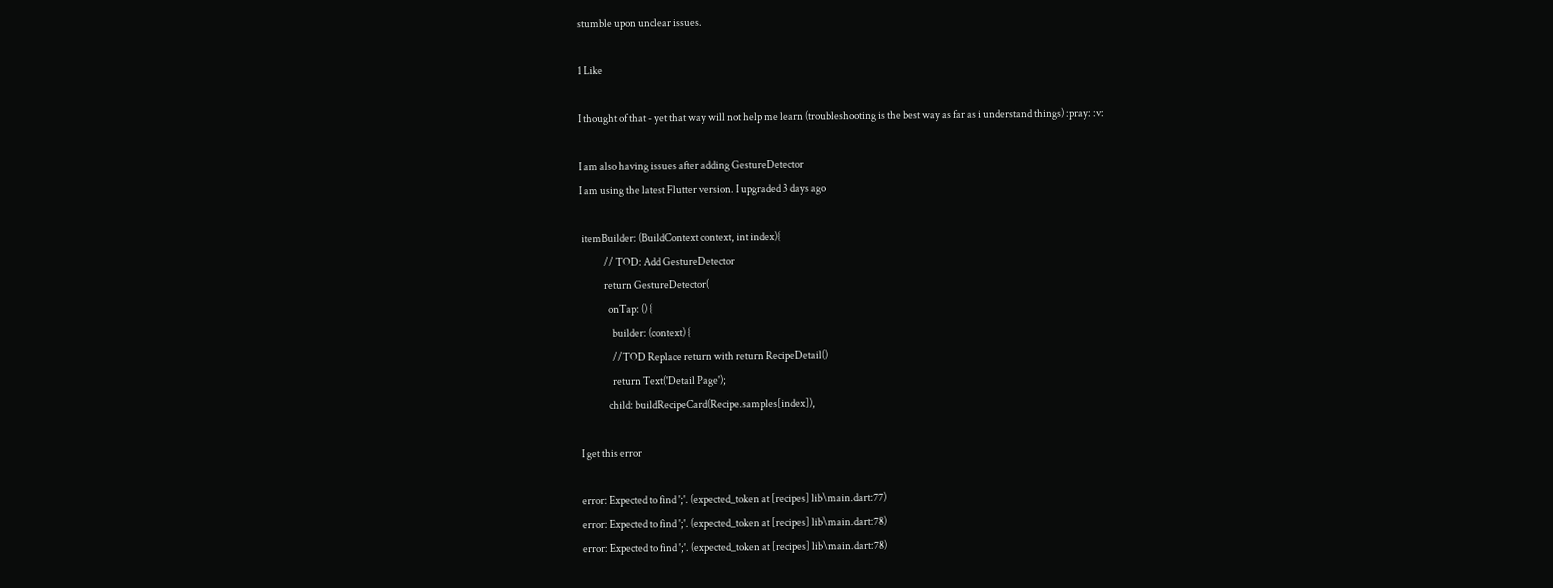stumble upon unclear issues.

1 Like

I thought of that - yet that way will not help me learn (troubleshooting is the best way as far as i understand things) :pray: :v:

I am also having issues after adding GestureDetector
I am using the latest Flutter version. I upgraded 3 days ago

 itemBuilder: (BuildContext context, int index){
            // TOD: Add GestureDetector
            return GestureDetector(
              onTap: () {
                builder: (context) {
                //TOD Replace return with return RecipeDetail()
                return Text('Detail Page');
              child: buildRecipeCard(Recipe.samples[index]),

I get this error

error: Expected to find ';'. (expected_token at [recipes] lib\main.dart:77)
error: Expected to find ';'. (expected_token at [recipes] lib\main.dart:78)
error: Expected to find ';'. (expected_token at [recipes] lib\main.dart:78)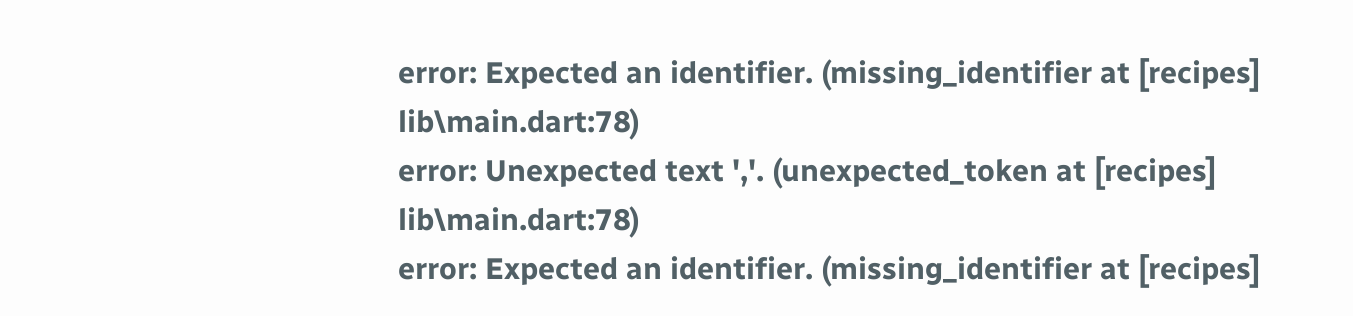error: Expected an identifier. (missing_identifier at [recipes] lib\main.dart:78)
error: Unexpected text ','. (unexpected_token at [recipes] lib\main.dart:78)
error: Expected an identifier. (missing_identifier at [recipes]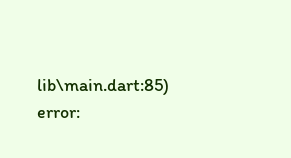lib\main.dart:85)
error: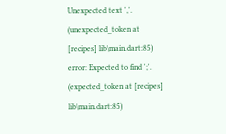Unexpected text ','. (unexpected_token at [recipes] lib\main.dart:85)
error: Expected to find ';'. (expected_token at [recipes] lib\main.dart:85)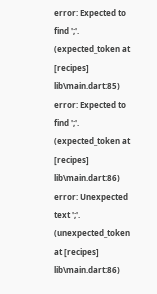error: Expected to find ';'. (expected_token at [recipes] lib\main.dart:85)
error: Expected to find ';'. (expected_token at [recipes] lib\main.dart:86)
error: Unexpected text ';'. (unexpected_token at [recipes] lib\main.dart:86)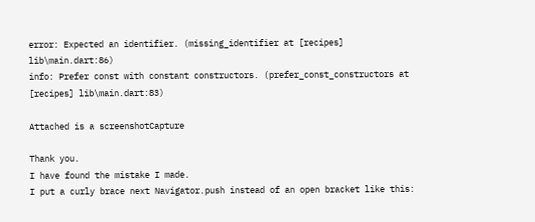error: Expected an identifier. (missing_identifier at [recipes] lib\main.dart:86)
info: Prefer const with constant constructors. (prefer_const_constructors at [recipes] lib\main.dart:83)

Attached is a screenshotCapture

Thank you.
I have found the mistake I made.
I put a curly brace next Navigator.push instead of an open bracket like this: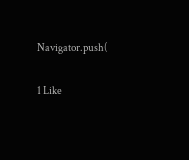Navigator.push(

1 Like